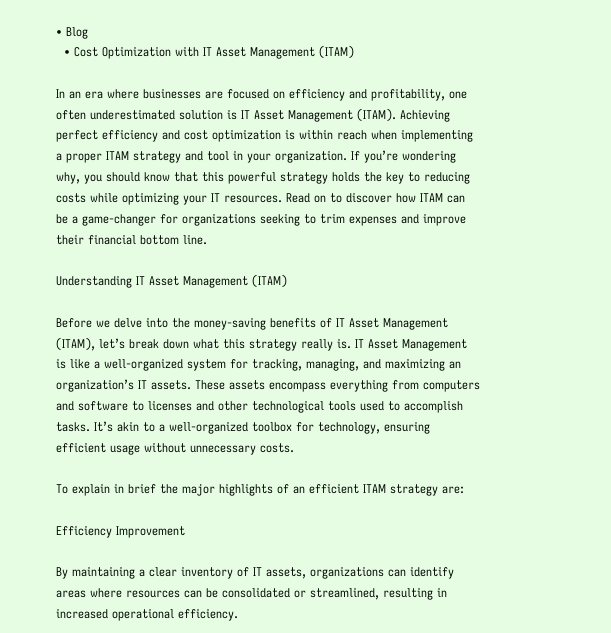• Blog
  • Cost Optimization with IT Asset Management (ITAM)

In an era where businesses are focused on efficiency and profitability, one often underestimated solution is IT Asset Management (ITAM). Achieving perfect efficiency and cost optimization is within reach when implementing a proper ITAM strategy and tool in your organization. If you’re wondering why, you should know that this powerful strategy holds the key to reducing costs while optimizing your IT resources. Read on to discover how ITAM can be a game-changer for organizations seeking to trim expenses and improve their financial bottom line.

Understanding IT Asset Management (ITAM)

Before we delve into the money-saving benefits of IT Asset Management (ITAM), let’s break down what this strategy really is. IT Asset Management is like a well-organized system for tracking, managing, and maximizing an organization’s IT assets. These assets encompass everything from computers and software to licenses and other technological tools used to accomplish tasks. It’s akin to a well-organized toolbox for technology, ensuring efficient usage without unnecessary costs.

To explain in brief the major highlights of an efficient ITAM strategy are:

Efficiency Improvement

By maintaining a clear inventory of IT assets, organizations can identify areas where resources can be consolidated or streamlined, resulting in increased operational efficiency.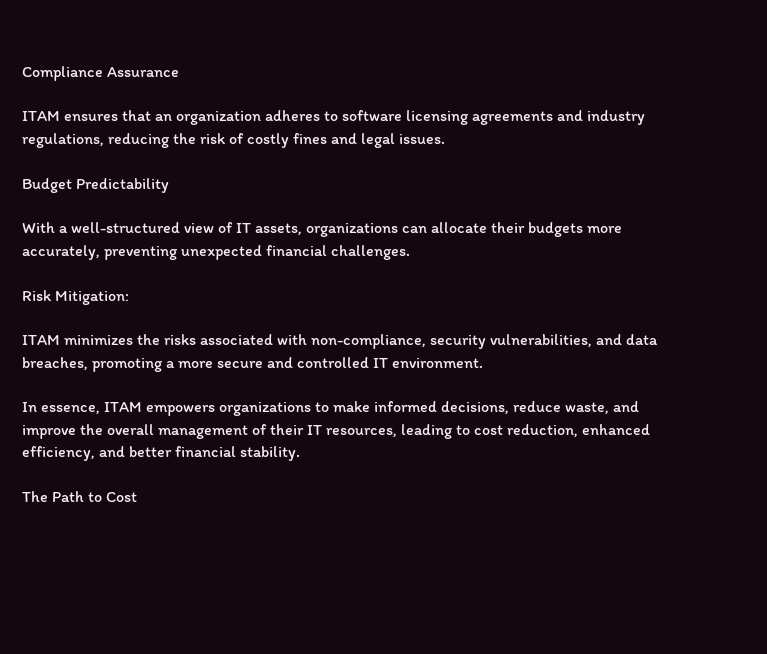Compliance Assurance

ITAM ensures that an organization adheres to software licensing agreements and industry regulations, reducing the risk of costly fines and legal issues.

Budget Predictability

With a well-structured view of IT assets, organizations can allocate their budgets more accurately, preventing unexpected financial challenges.

Risk Mitigation:

ITAM minimizes the risks associated with non-compliance, security vulnerabilities, and data breaches, promoting a more secure and controlled IT environment.

In essence, ITAM empowers organizations to make informed decisions, reduce waste, and improve the overall management of their IT resources, leading to cost reduction, enhanced efficiency, and better financial stability.

The Path to Cost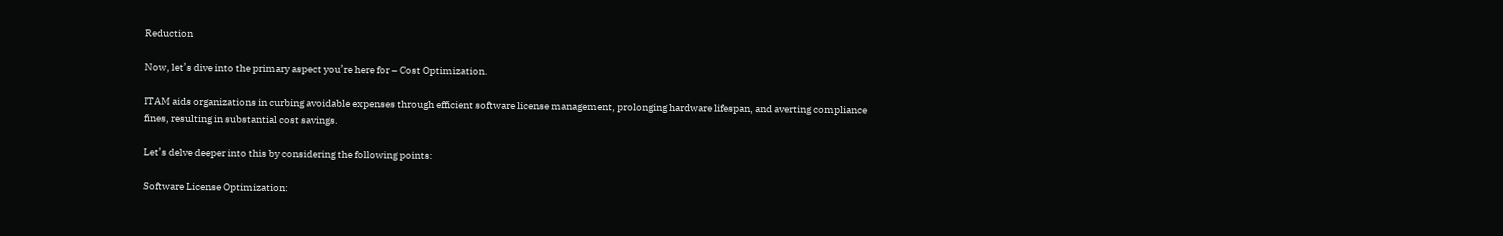Reduction

Now, let’s dive into the primary aspect you’re here for – Cost Optimization.

ITAM aids organizations in curbing avoidable expenses through efficient software license management, prolonging hardware lifespan, and averting compliance fines, resulting in substantial cost savings.

Let’s delve deeper into this by considering the following points:

Software License Optimization: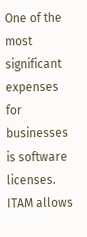One of the most significant expenses for businesses is software licenses. ITAM allows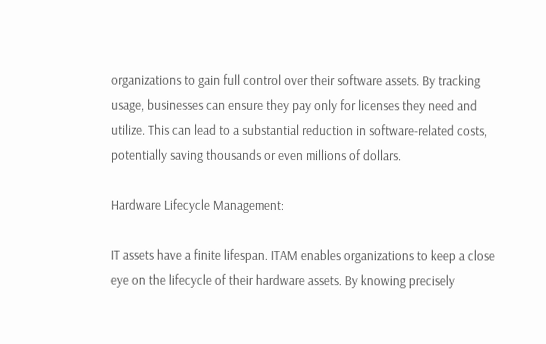organizations to gain full control over their software assets. By tracking usage, businesses can ensure they pay only for licenses they need and utilize. This can lead to a substantial reduction in software-related costs, potentially saving thousands or even millions of dollars.

Hardware Lifecycle Management:

IT assets have a finite lifespan. ITAM enables organizations to keep a close eye on the lifecycle of their hardware assets. By knowing precisely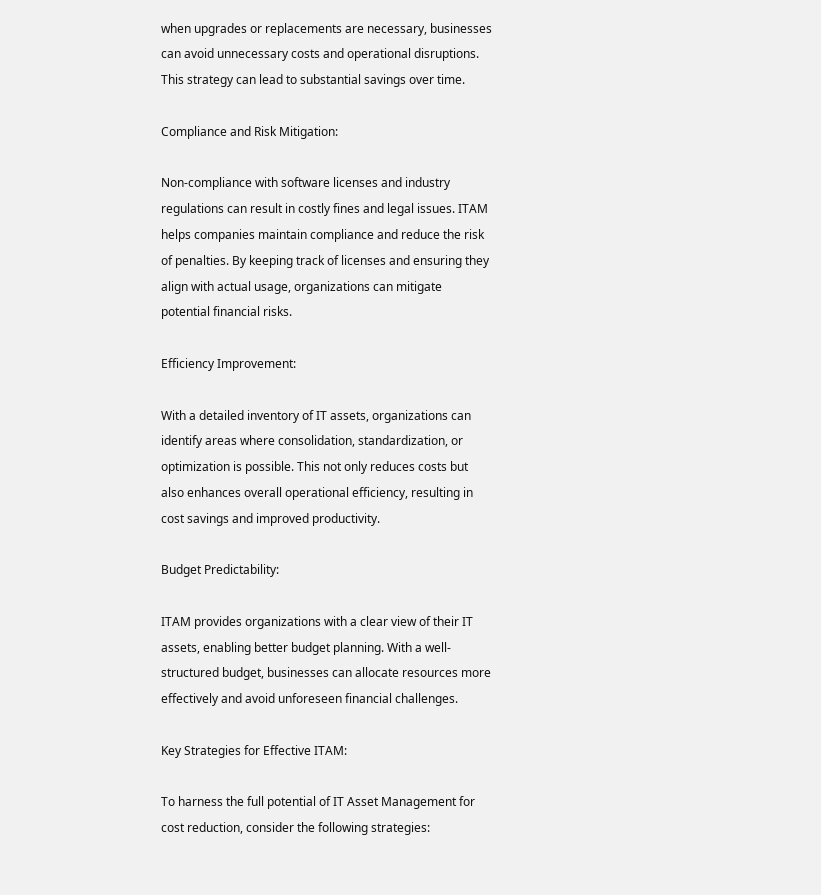when upgrades or replacements are necessary, businesses can avoid unnecessary costs and operational disruptions. This strategy can lead to substantial savings over time.

Compliance and Risk Mitigation:

Non-compliance with software licenses and industry regulations can result in costly fines and legal issues. ITAM helps companies maintain compliance and reduce the risk of penalties. By keeping track of licenses and ensuring they align with actual usage, organizations can mitigate potential financial risks.

Efficiency Improvement:

With a detailed inventory of IT assets, organizations can identify areas where consolidation, standardization, or optimization is possible. This not only reduces costs but also enhances overall operational efficiency, resulting in cost savings and improved productivity.

Budget Predictability:

ITAM provides organizations with a clear view of their IT assets, enabling better budget planning. With a well-structured budget, businesses can allocate resources more effectively and avoid unforeseen financial challenges.

Key Strategies for Effective ITAM:

To harness the full potential of IT Asset Management for cost reduction, consider the following strategies: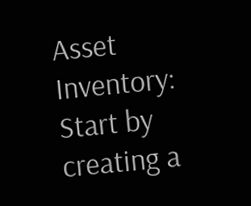Asset Inventory: Start by creating a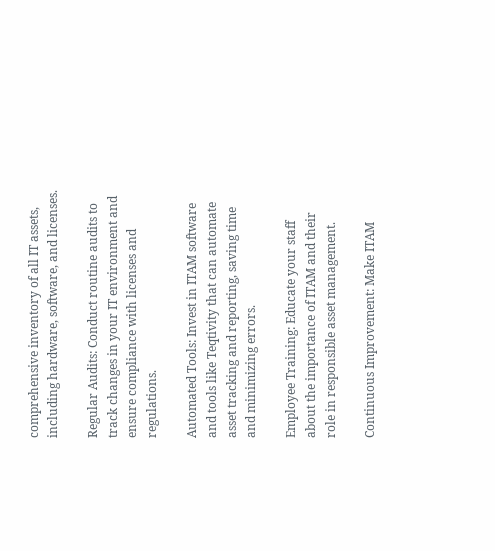comprehensive inventory of all IT assets, including hardware, software, and licenses.

Regular Audits: Conduct routine audits to track changes in your IT environment and ensure compliance with licenses and regulations.

Automated Tools: Invest in ITAM software and tools like Teqtivity that can automate asset tracking and reporting, saving time and minimizing errors.

Employee Training: Educate your staff about the importance of ITAM and their role in responsible asset management.

Continuous Improvement: Make ITAM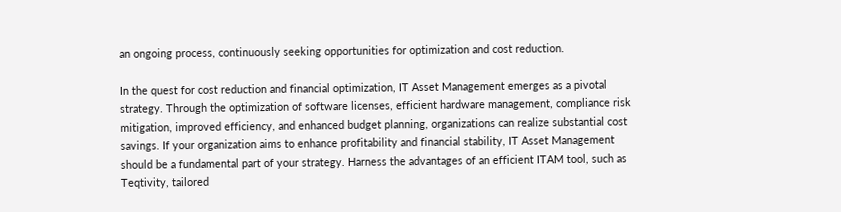an ongoing process, continuously seeking opportunities for optimization and cost reduction.

In the quest for cost reduction and financial optimization, IT Asset Management emerges as a pivotal strategy. Through the optimization of software licenses, efficient hardware management, compliance risk mitigation, improved efficiency, and enhanced budget planning, organizations can realize substantial cost savings. If your organization aims to enhance profitability and financial stability, IT Asset Management should be a fundamental part of your strategy. Harness the advantages of an efficient ITAM tool, such as Teqtivity, tailored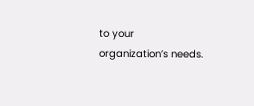to your organization’s needs.